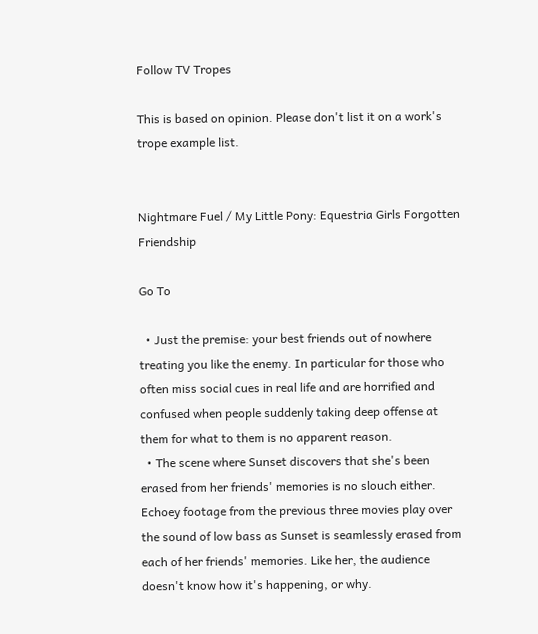Follow TV Tropes

This is based on opinion. Please don't list it on a work's trope example list.


Nightmare Fuel / My Little Pony: Equestria Girls Forgotten Friendship

Go To

  • Just the premise: your best friends out of nowhere treating you like the enemy. In particular for those who often miss social cues in real life and are horrified and confused when people suddenly taking deep offense at them for what to them is no apparent reason.
  • The scene where Sunset discovers that she's been erased from her friends' memories is no slouch either. Echoey footage from the previous three movies play over the sound of low bass as Sunset is seamlessly erased from each of her friends' memories. Like her, the audience doesn't know how it's happening, or why.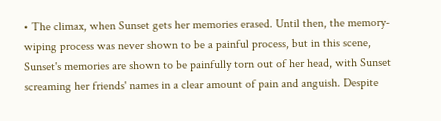• The climax, when Sunset gets her memories erased. Until then, the memory-wiping process was never shown to be a painful process, but in this scene, Sunset's memories are shown to be painfully torn out of her head, with Sunset screaming her friends' names in a clear amount of pain and anguish. Despite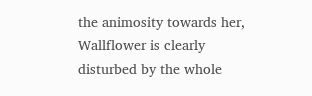the animosity towards her, Wallflower is clearly disturbed by the whole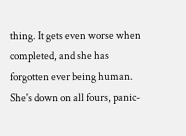thing. It gets even worse when completed, and she has forgotten ever being human. She's down on all fours, panic-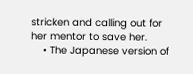stricken and calling out for her mentor to save her.
    • The Japanese version of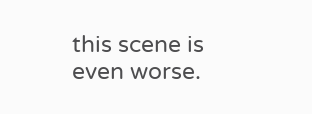this scene is even worse.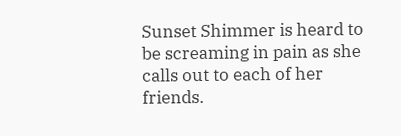Sunset Shimmer is heard to be screaming in pain as she calls out to each of her friends.